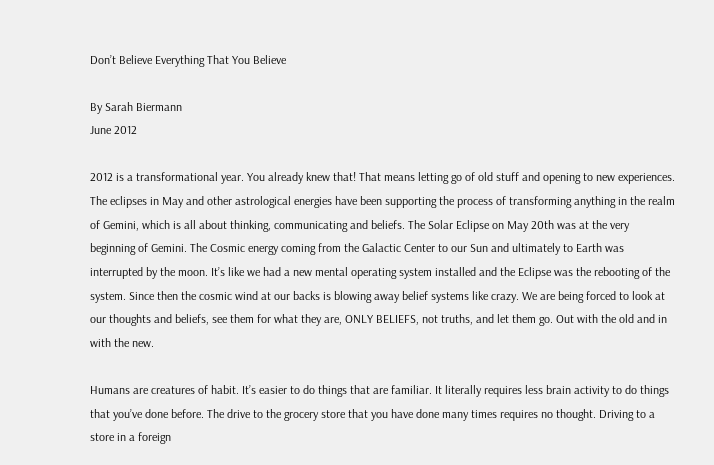Don’t Believe Everything That You Believe

By Sarah Biermann
June 2012

2012 is a transformational year. You already knew that! That means letting go of old stuff and opening to new experiences. The eclipses in May and other astrological energies have been supporting the process of transforming anything in the realm of Gemini, which is all about thinking, communicating and beliefs. The Solar Eclipse on May 20th was at the very beginning of Gemini. The Cosmic energy coming from the Galactic Center to our Sun and ultimately to Earth was interrupted by the moon. It’s like we had a new mental operating system installed and the Eclipse was the rebooting of the system. Since then the cosmic wind at our backs is blowing away belief systems like crazy. We are being forced to look at our thoughts and beliefs, see them for what they are, ONLY BELIEFS, not truths, and let them go. Out with the old and in with the new.

Humans are creatures of habit. It’s easier to do things that are familiar. It literally requires less brain activity to do things that you’ve done before. The drive to the grocery store that you have done many times requires no thought. Driving to a store in a foreign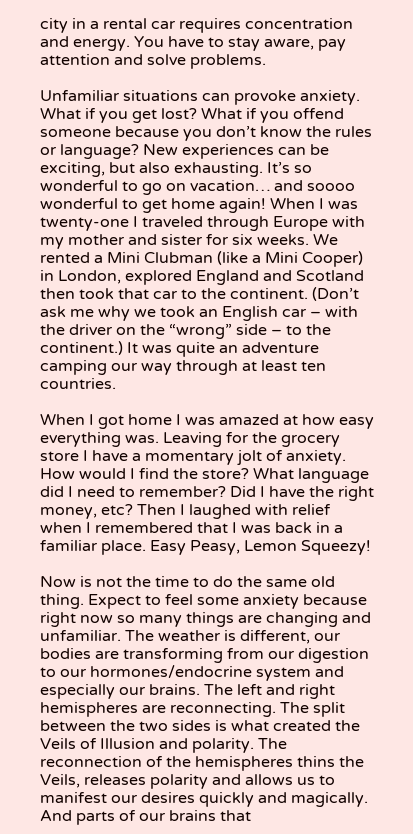city in a rental car requires concentration and energy. You have to stay aware, pay attention and solve problems.

Unfamiliar situations can provoke anxiety. What if you get lost? What if you offend someone because you don’t know the rules or language? New experiences can be exciting, but also exhausting. It’s so wonderful to go on vacation… and soooo wonderful to get home again! When I was twenty-one I traveled through Europe with my mother and sister for six weeks. We rented a Mini Clubman (like a Mini Cooper) in London, explored England and Scotland then took that car to the continent. (Don’t ask me why we took an English car – with the driver on the “wrong” side – to the continent.) It was quite an adventure camping our way through at least ten countries.

When I got home I was amazed at how easy everything was. Leaving for the grocery store I have a momentary jolt of anxiety. How would I find the store? What language did I need to remember? Did I have the right money, etc? Then I laughed with relief when I remembered that I was back in a familiar place. Easy Peasy, Lemon Squeezy!

Now is not the time to do the same old thing. Expect to feel some anxiety because right now so many things are changing and unfamiliar. The weather is different, our bodies are transforming from our digestion to our hormones/endocrine system and especially our brains. The left and right hemispheres are reconnecting. The split between the two sides is what created the Veils of Illusion and polarity. The reconnection of the hemispheres thins the Veils, releases polarity and allows us to manifest our desires quickly and magically. And parts of our brains that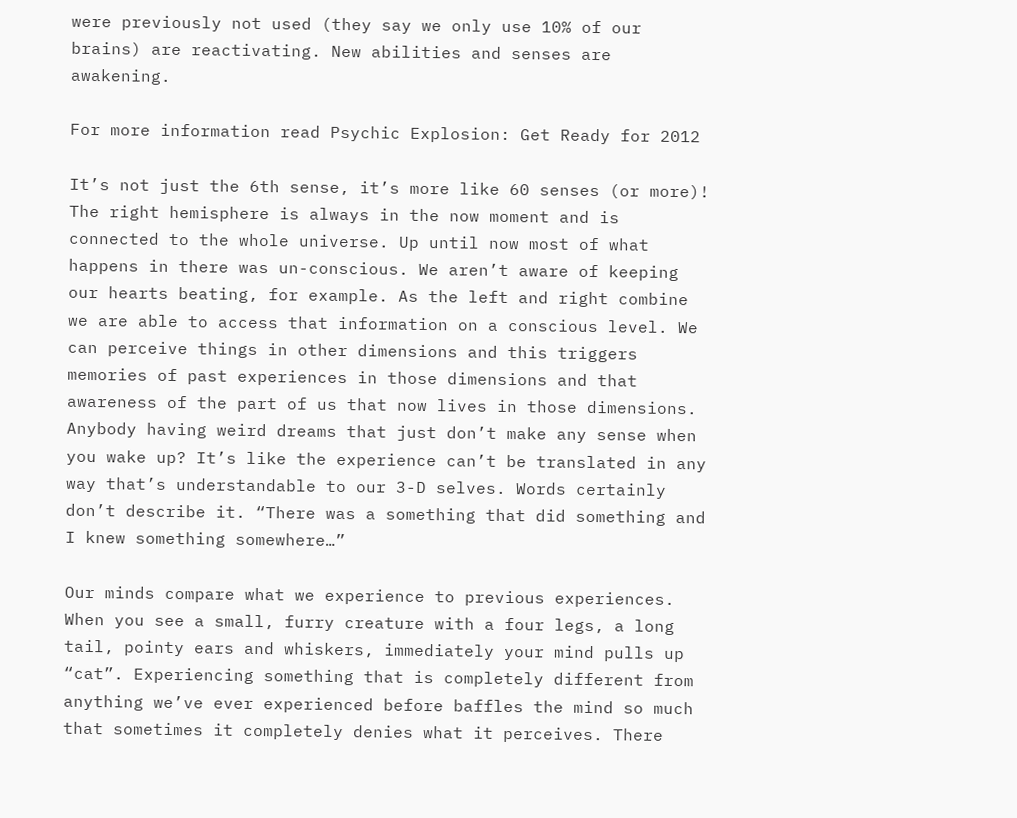were previously not used (they say we only use 10% of our brains) are reactivating. New abilities and senses are awakening.

For more information read Psychic Explosion: Get Ready for 2012

It’s not just the 6th sense, it’s more like 60 senses (or more)! The right hemisphere is always in the now moment and is connected to the whole universe. Up until now most of what happens in there was un-conscious. We aren’t aware of keeping our hearts beating, for example. As the left and right combine we are able to access that information on a conscious level. We can perceive things in other dimensions and this triggers memories of past experiences in those dimensions and that awareness of the part of us that now lives in those dimensions. Anybody having weird dreams that just don’t make any sense when you wake up? It’s like the experience can’t be translated in any way that’s understandable to our 3-D selves. Words certainly don’t describe it. “There was a something that did something and I knew something somewhere…”

Our minds compare what we experience to previous experiences. When you see a small, furry creature with a four legs, a long tail, pointy ears and whiskers, immediately your mind pulls up “cat”. Experiencing something that is completely different from anything we’ve ever experienced before baffles the mind so much that sometimes it completely denies what it perceives. There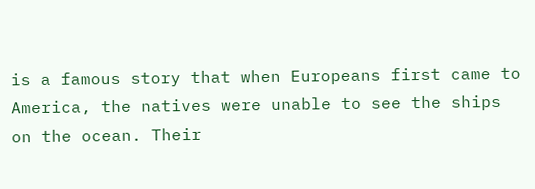is a famous story that when Europeans first came to America, the natives were unable to see the ships on the ocean. Their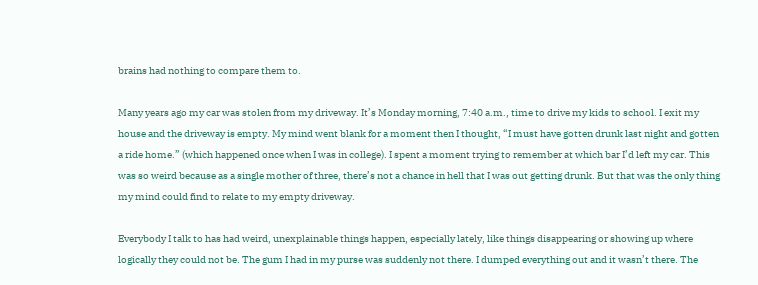brains had nothing to compare them to.

Many years ago my car was stolen from my driveway. It’s Monday morning, 7:40 a.m., time to drive my kids to school. I exit my house and the driveway is empty. My mind went blank for a moment then I thought, “I must have gotten drunk last night and gotten a ride home.” (which happened once when I was in college). I spent a moment trying to remember at which bar I’d left my car. This was so weird because as a single mother of three, there’s not a chance in hell that I was out getting drunk. But that was the only thing my mind could find to relate to my empty driveway.

Everybody I talk to has had weird, unexplainable things happen, especially lately, like things disappearing or showing up where logically they could not be. The gum I had in my purse was suddenly not there. I dumped everything out and it wasn’t there. The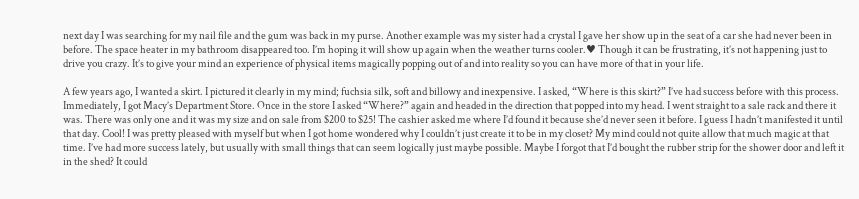next day I was searching for my nail file and the gum was back in my purse. Another example was my sister had a crystal I gave her show up in the seat of a car she had never been in before. The space heater in my bathroom disappeared too. I’m hoping it will show up again when the weather turns cooler.♥ Though it can be frustrating, it’s not happening just to drive you crazy. It’s to give your mind an experience of physical items magically popping out of and into reality so you can have more of that in your life.

A few years ago, I wanted a skirt. I pictured it clearly in my mind; fuchsia silk, soft and billowy and inexpensive. I asked, “Where is this skirt?” I’ve had success before with this process. Immediately, I got Macy’s Department Store. Once in the store I asked “Where?” again and headed in the direction that popped into my head. I went straight to a sale rack and there it was. There was only one and it was my size and on sale from $200 to $25! The cashier asked me where I’d found it because she’d never seen it before. I guess I hadn’t manifested it until that day. Cool! I was pretty pleased with myself but when I got home wondered why I couldn’t just create it to be in my closet? My mind could not quite allow that much magic at that time. I’ve had more success lately, but usually with small things that can seem logically just maybe possible. Maybe I forgot that I’d bought the rubber strip for the shower door and left it in the shed? It could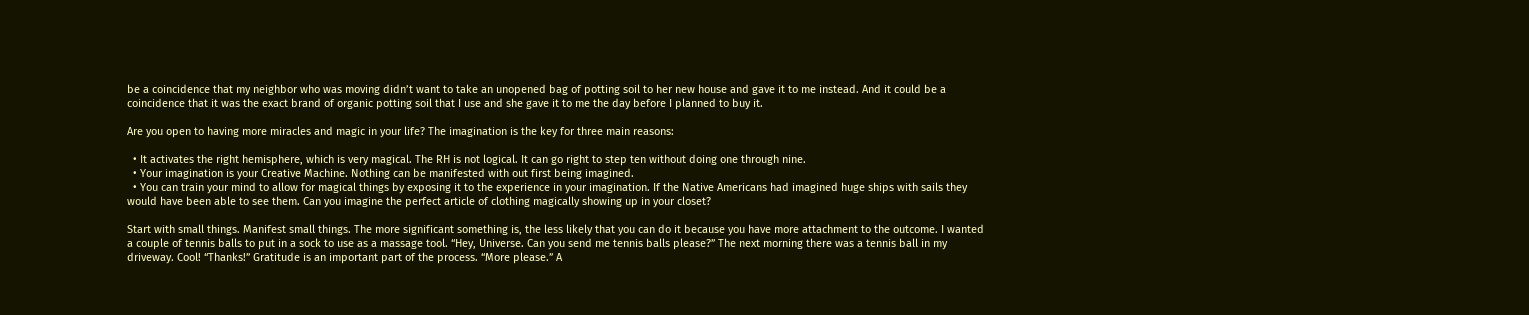be a coincidence that my neighbor who was moving didn’t want to take an unopened bag of potting soil to her new house and gave it to me instead. And it could be a coincidence that it was the exact brand of organic potting soil that I use and she gave it to me the day before I planned to buy it.

Are you open to having more miracles and magic in your life? The imagination is the key for three main reasons:

  • It activates the right hemisphere, which is very magical. The RH is not logical. It can go right to step ten without doing one through nine.
  • Your imagination is your Creative Machine. Nothing can be manifested with out first being imagined.
  • You can train your mind to allow for magical things by exposing it to the experience in your imagination. If the Native Americans had imagined huge ships with sails they would have been able to see them. Can you imagine the perfect article of clothing magically showing up in your closet?

Start with small things. Manifest small things. The more significant something is, the less likely that you can do it because you have more attachment to the outcome. I wanted a couple of tennis balls to put in a sock to use as a massage tool. “Hey, Universe. Can you send me tennis balls please?” The next morning there was a tennis ball in my driveway. Cool! “Thanks!” Gratitude is an important part of the process. “More please.” A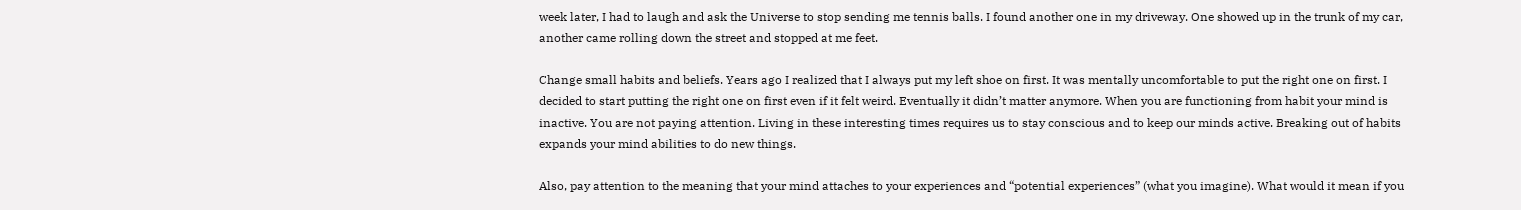week later, I had to laugh and ask the Universe to stop sending me tennis balls. I found another one in my driveway. One showed up in the trunk of my car, another came rolling down the street and stopped at me feet.

Change small habits and beliefs. Years ago I realized that I always put my left shoe on first. It was mentally uncomfortable to put the right one on first. I decided to start putting the right one on first even if it felt weird. Eventually it didn’t matter anymore. When you are functioning from habit your mind is inactive. You are not paying attention. Living in these interesting times requires us to stay conscious and to keep our minds active. Breaking out of habits expands your mind abilities to do new things.

Also, pay attention to the meaning that your mind attaches to your experiences and “potential experiences” (what you imagine). What would it mean if you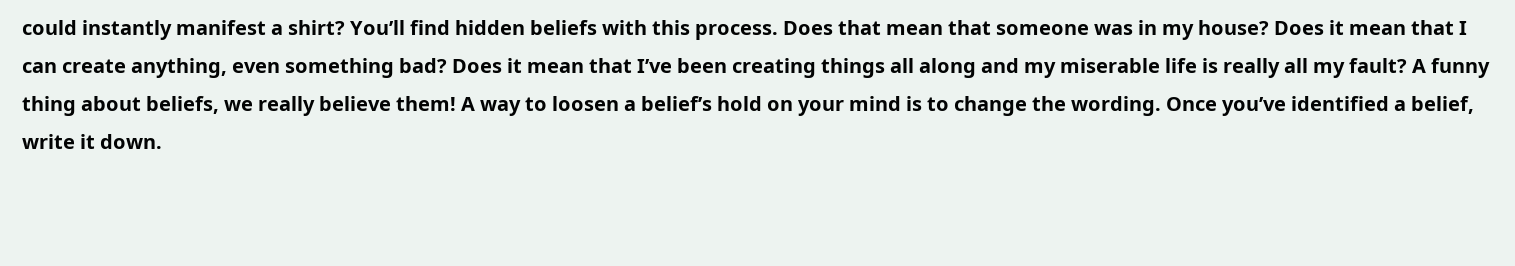could instantly manifest a shirt? You’ll find hidden beliefs with this process. Does that mean that someone was in my house? Does it mean that I can create anything, even something bad? Does it mean that I’ve been creating things all along and my miserable life is really all my fault? A funny thing about beliefs, we really believe them! A way to loosen a belief’s hold on your mind is to change the wording. Once you’ve identified a belief, write it down.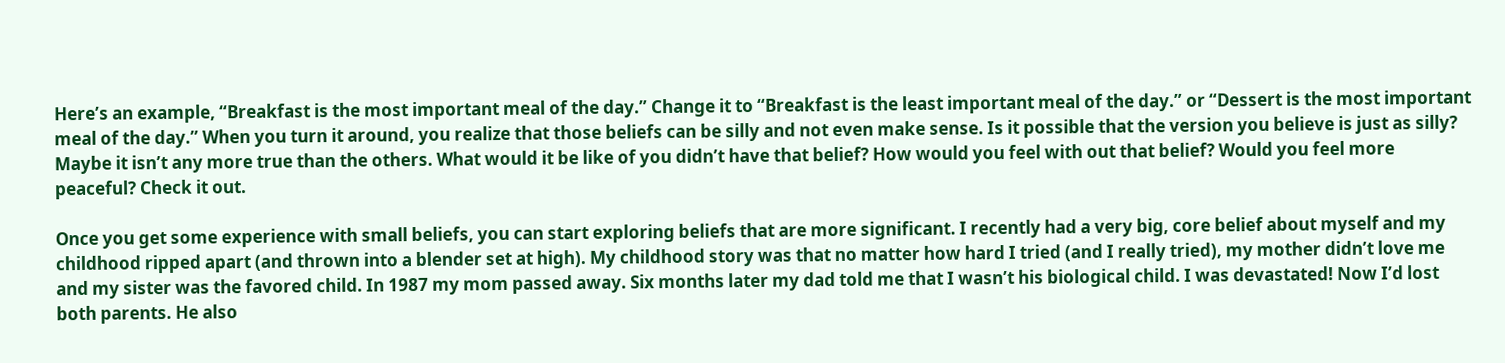Here’s an example, “Breakfast is the most important meal of the day.” Change it to “Breakfast is the least important meal of the day.” or “Dessert is the most important meal of the day.” When you turn it around, you realize that those beliefs can be silly and not even make sense. Is it possible that the version you believe is just as silly? Maybe it isn’t any more true than the others. What would it be like of you didn’t have that belief? How would you feel with out that belief? Would you feel more peaceful? Check it out.

Once you get some experience with small beliefs, you can start exploring beliefs that are more significant. I recently had a very big, core belief about myself and my childhood ripped apart (and thrown into a blender set at high). My childhood story was that no matter how hard I tried (and I really tried), my mother didn’t love me and my sister was the favored child. In 1987 my mom passed away. Six months later my dad told me that I wasn’t his biological child. I was devastated! Now I’d lost both parents. He also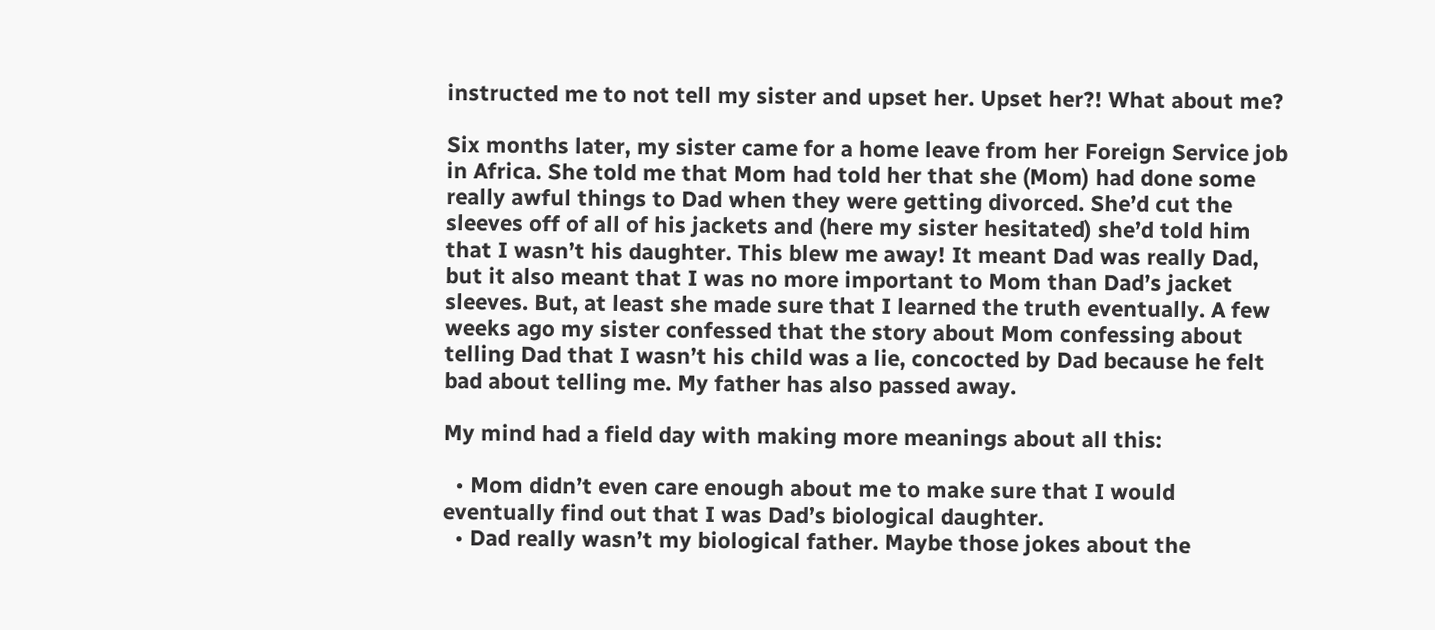instructed me to not tell my sister and upset her. Upset her?! What about me?

Six months later, my sister came for a home leave from her Foreign Service job in Africa. She told me that Mom had told her that she (Mom) had done some really awful things to Dad when they were getting divorced. She’d cut the sleeves off of all of his jackets and (here my sister hesitated) she’d told him that I wasn’t his daughter. This blew me away! It meant Dad was really Dad, but it also meant that I was no more important to Mom than Dad’s jacket sleeves. But, at least she made sure that I learned the truth eventually. A few weeks ago my sister confessed that the story about Mom confessing about telling Dad that I wasn’t his child was a lie, concocted by Dad because he felt bad about telling me. My father has also passed away.

My mind had a field day with making more meanings about all this:

  • Mom didn’t even care enough about me to make sure that I would eventually find out that I was Dad’s biological daughter.
  • Dad really wasn’t my biological father. Maybe those jokes about the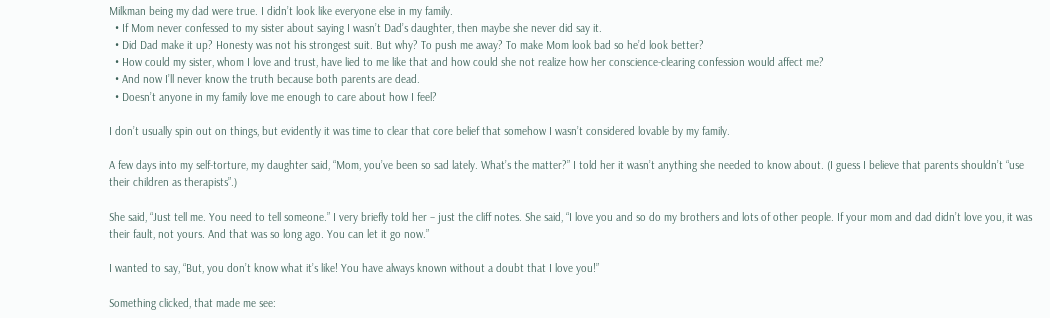Milkman being my dad were true. I didn’t look like everyone else in my family.
  • If Mom never confessed to my sister about saying I wasn’t Dad’s daughter, then maybe she never did say it.
  • Did Dad make it up? Honesty was not his strongest suit. But why? To push me away? To make Mom look bad so he’d look better?
  • How could my sister, whom I love and trust, have lied to me like that and how could she not realize how her conscience-clearing confession would affect me?
  • And now I’ll never know the truth because both parents are dead.
  • Doesn’t anyone in my family love me enough to care about how I feel?

I don’t usually spin out on things, but evidently it was time to clear that core belief that somehow I wasn’t considered lovable by my family.

A few days into my self-torture, my daughter said, “Mom, you’ve been so sad lately. What’s the matter?” I told her it wasn’t anything she needed to know about. (I guess I believe that parents shouldn’t “use their children as therapists”.)

She said, “Just tell me. You need to tell someone.” I very briefly told her – just the cliff notes. She said, “I love you and so do my brothers and lots of other people. If your mom and dad didn’t love you, it was their fault, not yours. And that was so long ago. You can let it go now.”

I wanted to say, “But, you don’t know what it’s like! You have always known without a doubt that I love you!”

Something clicked, that made me see: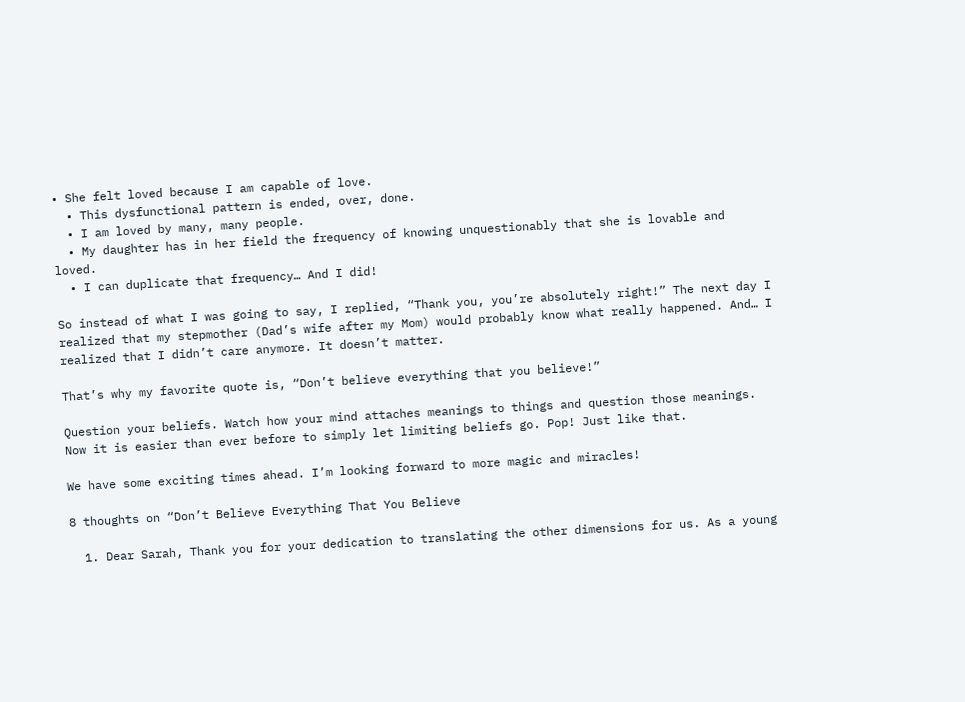• She felt loved because I am capable of love.
  • This dysfunctional pattern is ended, over, done.
  • I am loved by many, many people.
  • My daughter has in her field the frequency of knowing unquestionably that she is lovable and loved.
  • I can duplicate that frequency… And I did!

So instead of what I was going to say, I replied, “Thank you, you’re absolutely right!” The next day I realized that my stepmother (Dad’s wife after my Mom) would probably know what really happened. And… I realized that I didn’t care anymore. It doesn’t matter.

That’s why my favorite quote is, “Don’t believe everything that you believe!”

Question your beliefs. Watch how your mind attaches meanings to things and question those meanings. Now it is easier than ever before to simply let limiting beliefs go. Pop! Just like that.

We have some exciting times ahead. I’m looking forward to more magic and miracles!

8 thoughts on “Don’t Believe Everything That You Believe

  1. Dear Sarah, Thank you for your dedication to translating the other dimensions for us. As a young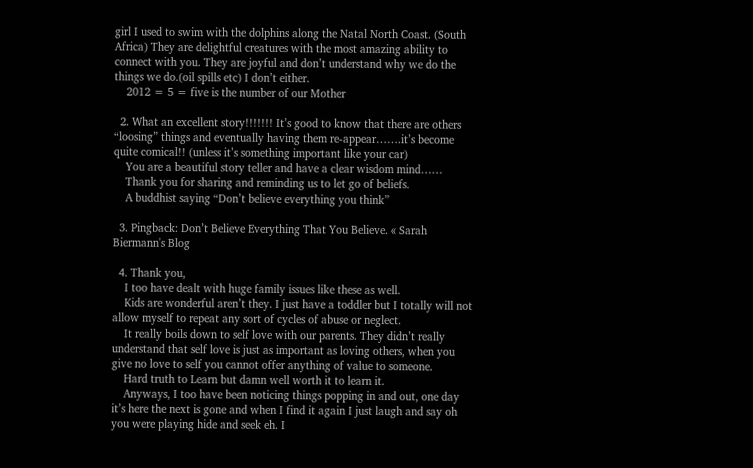girl I used to swim with the dolphins along the Natal North Coast. (South Africa) They are delightful creatures with the most amazing ability to connect with you. They are joyful and don’t understand why we do the things we do.(oil spills etc) I don’t either.
    2012 = 5 = five is the number of our Mother

  2. What an excellent story!!!!!!! It’s good to know that there are others “loosing” things and eventually having them re-appear…….it’s become quite comical!! (unless it’s something important like your car)
    You are a beautiful story teller and have a clear wisdom mind……
    Thank you for sharing and reminding us to let go of beliefs.
    A buddhist saying “Don’t believe everything you think”

  3. Pingback: Don’t Believe Everything That You Believe. « Sarah Biermann's Blog

  4. Thank you,
    I too have dealt with huge family issues like these as well.
    Kids are wonderful aren’t they. I just have a toddler but I totally will not allow myself to repeat any sort of cycles of abuse or neglect.
    It really boils down to self love with our parents. They didn’t really understand that self love is just as important as loving others, when you give no love to self you cannot offer anything of value to someone.
    Hard truth to Learn but damn well worth it to learn it.
    Anyways, I too have been noticing things popping in and out, one day it’s here the next is gone and when I find it again I just laugh and say oh you were playing hide and seek eh. I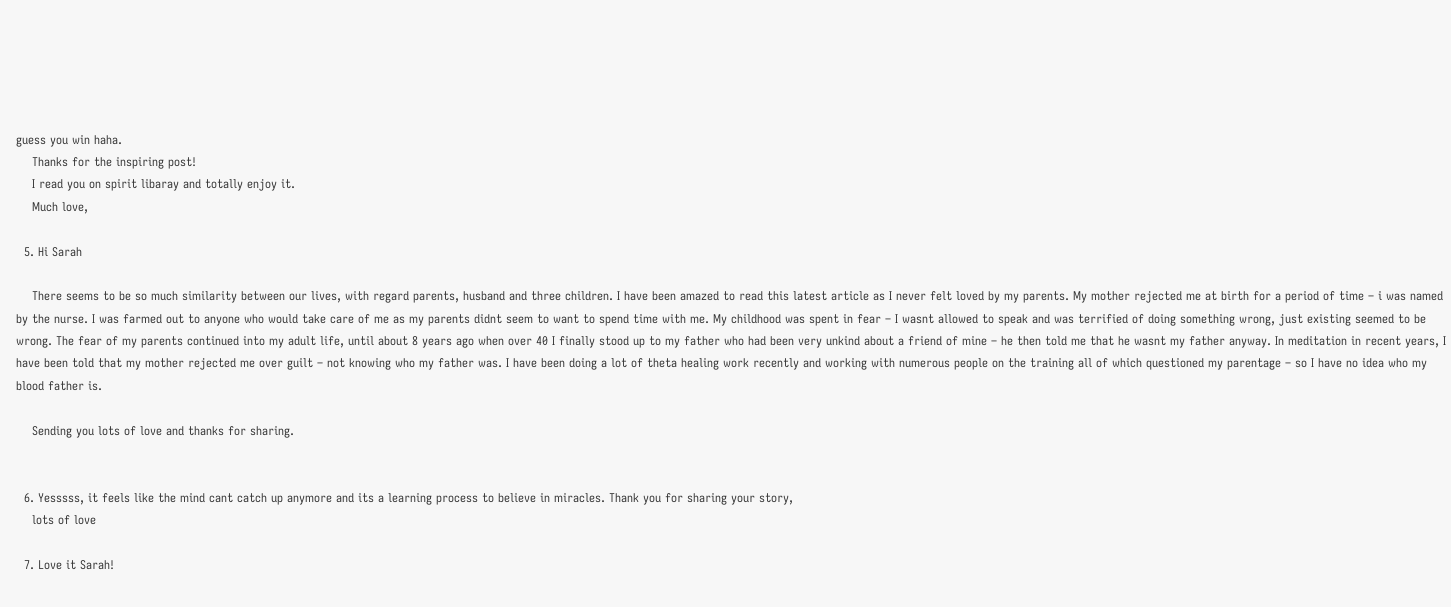guess you win haha.
    Thanks for the inspiring post!
    I read you on spirit libaray and totally enjoy it.
    Much love,

  5. Hi Sarah

    There seems to be so much similarity between our lives, with regard parents, husband and three children. I have been amazed to read this latest article as I never felt loved by my parents. My mother rejected me at birth for a period of time – i was named by the nurse. I was farmed out to anyone who would take care of me as my parents didnt seem to want to spend time with me. My childhood was spent in fear – I wasnt allowed to speak and was terrified of doing something wrong, just existing seemed to be wrong. The fear of my parents continued into my adult life, until about 8 years ago when over 40 I finally stood up to my father who had been very unkind about a friend of mine – he then told me that he wasnt my father anyway. In meditation in recent years, I have been told that my mother rejected me over guilt – not knowing who my father was. I have been doing a lot of theta healing work recently and working with numerous people on the training all of which questioned my parentage – so I have no idea who my blood father is.

    Sending you lots of love and thanks for sharing.


  6. Yesssss, it feels like the mind cant catch up anymore and its a learning process to believe in miracles. Thank you for sharing your story,
    lots of love

  7. Love it Sarah!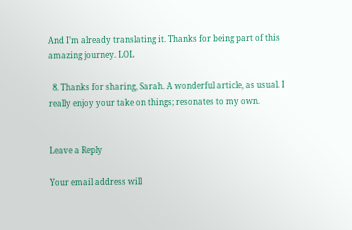And I’m already translating it. Thanks for being part of this amazing journey. LOL

  8. Thanks for sharing, Sarah. A wonderful article, as usual. I really enjoy your take on things; resonates to my own.


Leave a Reply

Your email address will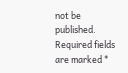not be published. Required fields are marked *